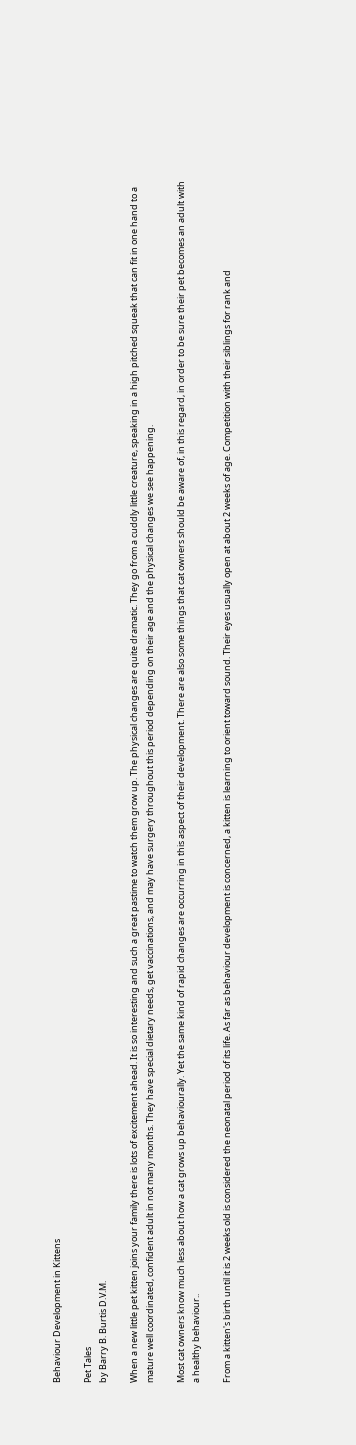Behaviour Development in Kittens

Pet Tales
by Barry B. Burtis D.V.M.

When a new little pet kitten joins your family there is lots of excitement ahead. It is so interesting and such a great pastime to watch them grow up. The physical changes are quite dramatic. They go from a cuddly little creature, speaking in a high pitched squeak that can fit in one hand to a mature well coordinated, confident adult in not many months. They have special dietary needs, get vaccinations, and may have surgery throughout this period depending on their age and the physical changes we see happening.

Most cat owners know much less about how a cat grows up behaviourally. Yet the same kind of rapid changes are occurring in this aspect of their development. There are also some things that cat owners should be aware of, in this regard, in order to be sure their pet becomes an adult with a healthy behaviour..

From a kitten's birth until it is 2 weeks old is considered the neonatal period of its life. As far as behaviour development is concerned, a kitten is learning to orient toward sound. Their eyes usually open at about 2 weeks of age. Competition with their siblings for rank and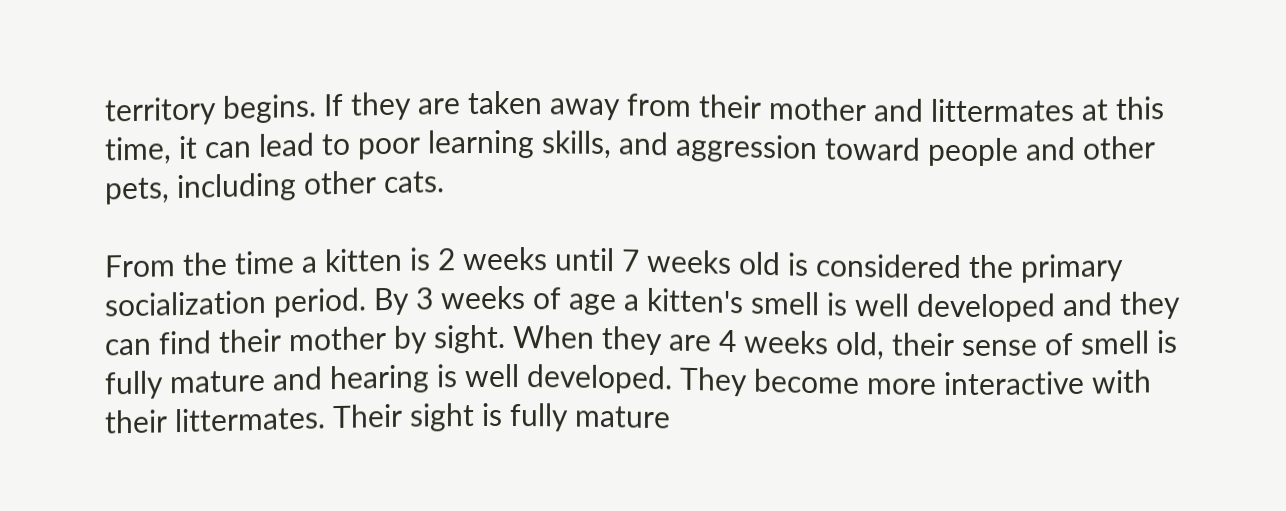territory begins. If they are taken away from their mother and littermates at this time, it can lead to poor learning skills, and aggression toward people and other pets, including other cats.

From the time a kitten is 2 weeks until 7 weeks old is considered the primary socialization period. By 3 weeks of age a kitten's smell is well developed and they can find their mother by sight. When they are 4 weeks old, their sense of smell is fully mature and hearing is well developed. They become more interactive with their littermates. Their sight is fully mature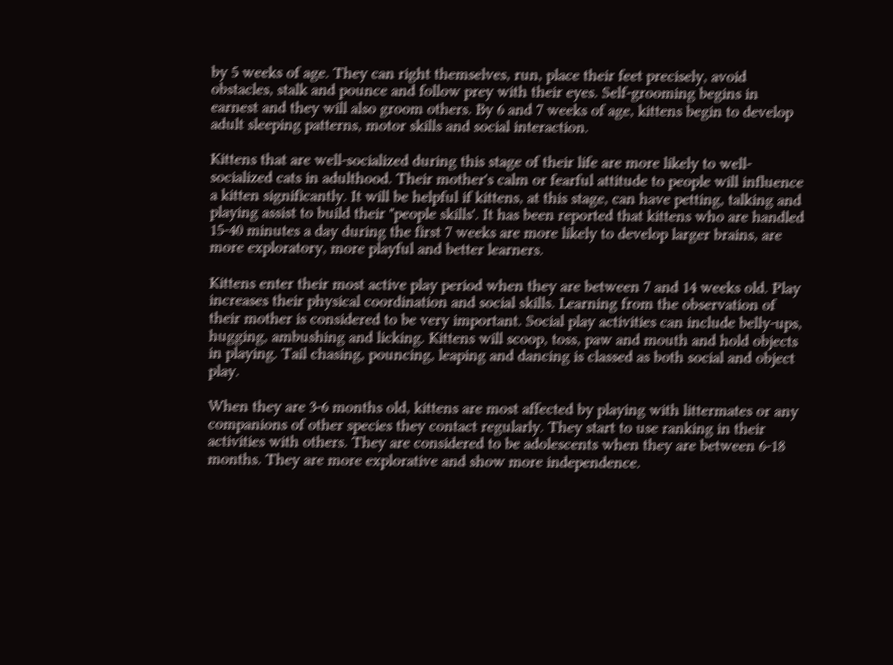by 5 weeks of age. They can right themselves, run, place their feet precisely, avoid obstacles, stalk and pounce and follow prey with their eyes. Self-grooming begins in earnest and they will also groom others. By 6 and 7 weeks of age, kittens begin to develop adult sleeping patterns, motor skills and social interaction.

Kittens that are well-socialized during this stage of their life are more likely to well-socialized cats in adulthood. Their mother's calm or fearful attitude to people will influence a kitten significantly. It will be helpful if kittens, at this stage, can have petting, talking and playing assist to build their "people skills'. It has been reported that kittens who are handled 15-40 minutes a day during the first 7 weeks are more likely to develop larger brains, are more exploratory, more playful and better learners.

Kittens enter their most active play period when they are between 7 and 14 weeks old. Play increases their physical coordination and social skills. Learning from the observation of their mother is considered to be very important. Social play activities can include belly-ups, hugging, ambushing and licking. Kittens will scoop, toss, paw and mouth and hold objects in playing. Tail chasing, pouncing, leaping and dancing is classed as both social and object play.

When they are 3-6 months old, kittens are most affected by playing with littermates or any companions of other species they contact regularly. They start to use ranking in their activities with others. They are considered to be adolescents when they are between 6-18 months. They are more explorative and show more independence.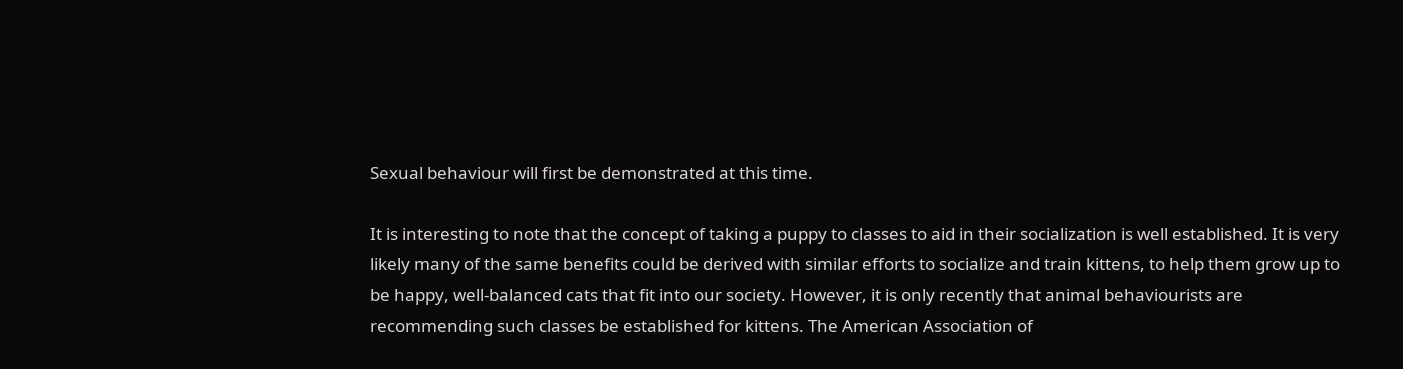Sexual behaviour will first be demonstrated at this time.

It is interesting to note that the concept of taking a puppy to classes to aid in their socialization is well established. It is very likely many of the same benefits could be derived with similar efforts to socialize and train kittens, to help them grow up to be happy, well-balanced cats that fit into our society. However, it is only recently that animal behaviourists are recommending such classes be established for kittens. The American Association of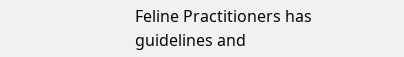Feline Practitioners has guidelines and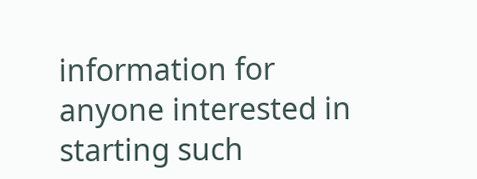information for anyone interested in starting such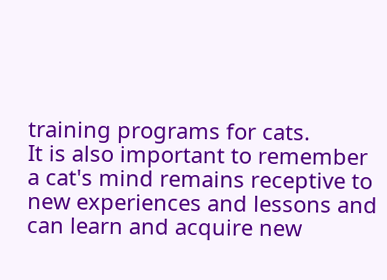training programs for cats.
It is also important to remember a cat's mind remains receptive to new experiences and lessons and can learn and acquire new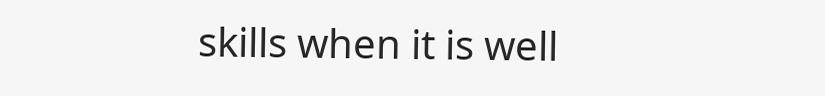skills when it is well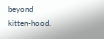beyond  kitten-hood.